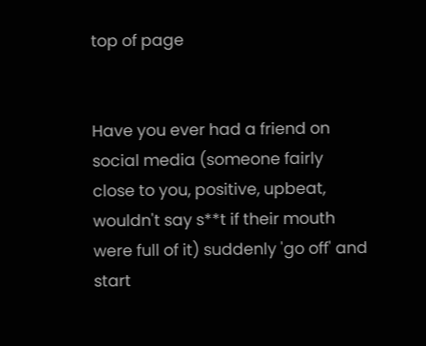top of page


Have you ever had a friend on social media (someone fairly close to you, positive, upbeat, wouldn't say s**t if their mouth were full of it) suddenly 'go off' and start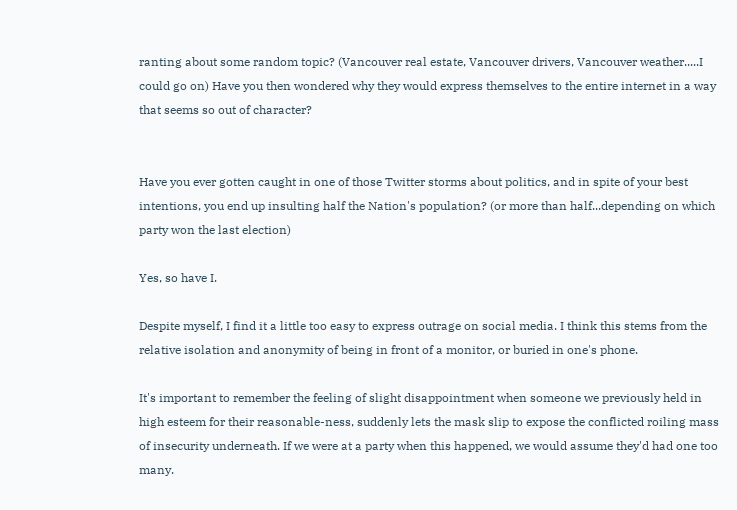ranting about some random topic? (Vancouver real estate, Vancouver drivers, Vancouver weather.....I could go on) Have you then wondered why they would express themselves to the entire internet in a way that seems so out of character?


Have you ever gotten caught in one of those Twitter storms about politics, and in spite of your best intentions, you end up insulting half the Nation's population? (or more than half...depending on which party won the last election)

Yes, so have I.

Despite myself, I find it a little too easy to express outrage on social media. I think this stems from the relative isolation and anonymity of being in front of a monitor, or buried in one's phone.

It's important to remember the feeling of slight disappointment when someone we previously held in high esteem for their reasonable-ness, suddenly lets the mask slip to expose the conflicted roiling mass of insecurity underneath. If we were at a party when this happened, we would assume they'd had one too many.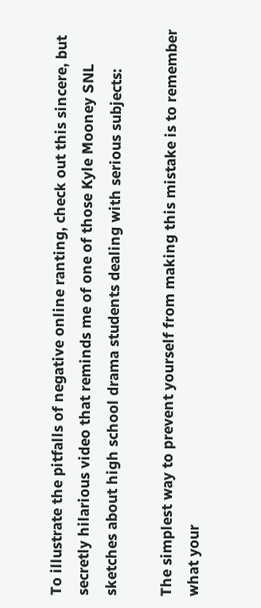To illustrate the pitfalls of negative online ranting, check out this sincere, but secretly hilarious video that reminds me of one of those Kyle Mooney SNL sketches about high school drama students dealing with serious subjects:

The simplest way to prevent yourself from making this mistake is to remember what your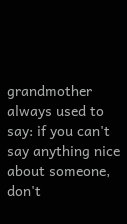grandmother always used to say: if you can't say anything nice about someone, don't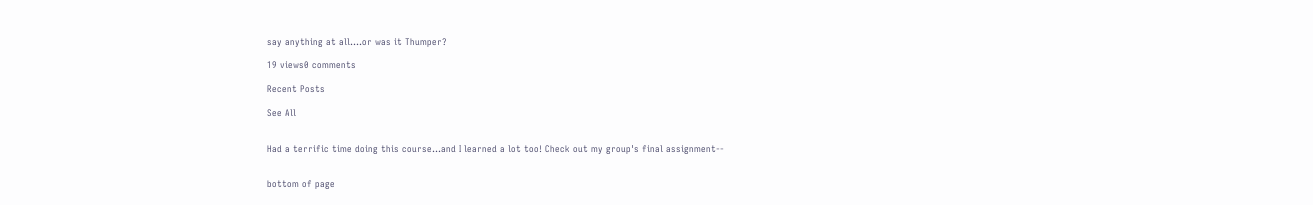say anything at all....or was it Thumper?

19 views0 comments

Recent Posts

See All


Had a terrific time doing this course...and I learned a lot too! Check out my group's final assignment--


bottom of page